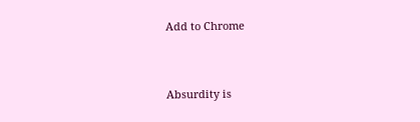Add to Chrome


Absurdity is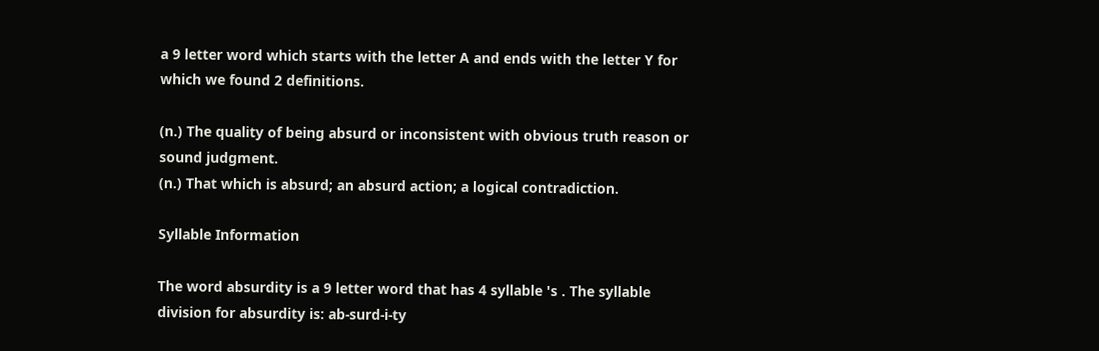a 9 letter word which starts with the letter A and ends with the letter Y for which we found 2 definitions.

(n.) The quality of being absurd or inconsistent with obvious truth reason or sound judgment.
(n.) That which is absurd; an absurd action; a logical contradiction.

Syllable Information

The word absurdity is a 9 letter word that has 4 syllable 's . The syllable division for absurdity is: ab-surd-i-ty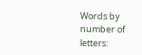Words by number of letters: